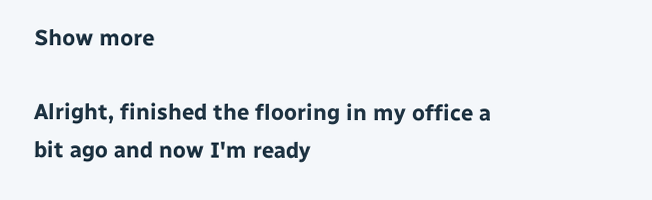Show more

Alright, finished the flooring in my office a bit ago and now I'm ready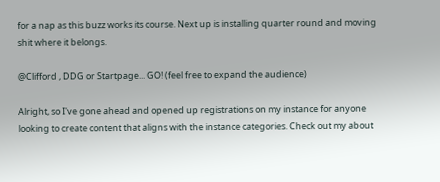for a nap as this buzz works its course. Next up is installing quarter round and moving shit where it belongs.

@Clifford , DDG or Startpage... GO! (feel free to expand the audience)

Alright, so I've gone ahead and opened up registrations on my instance for anyone looking to create content that aligns with the instance categories. Check out my about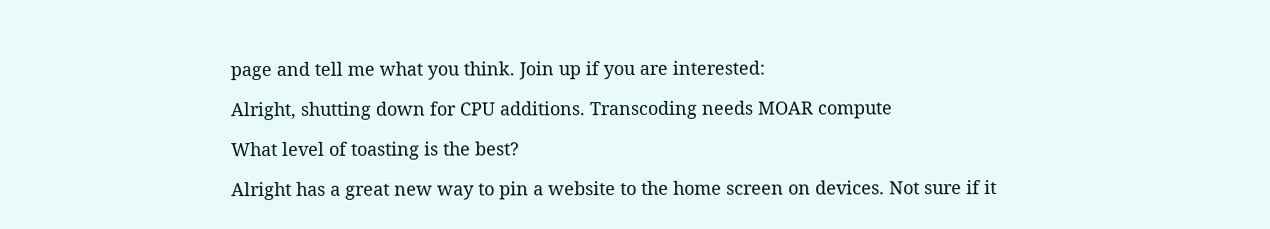page and tell me what you think. Join up if you are interested:

Alright, shutting down for CPU additions. Transcoding needs MOAR compute

What level of toasting is the best?

Alright has a great new way to pin a website to the home screen on devices. Not sure if it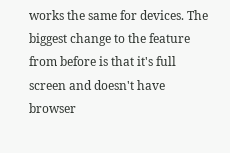works the same for devices. The biggest change to the feature from before is that it's full screen and doesn't have browser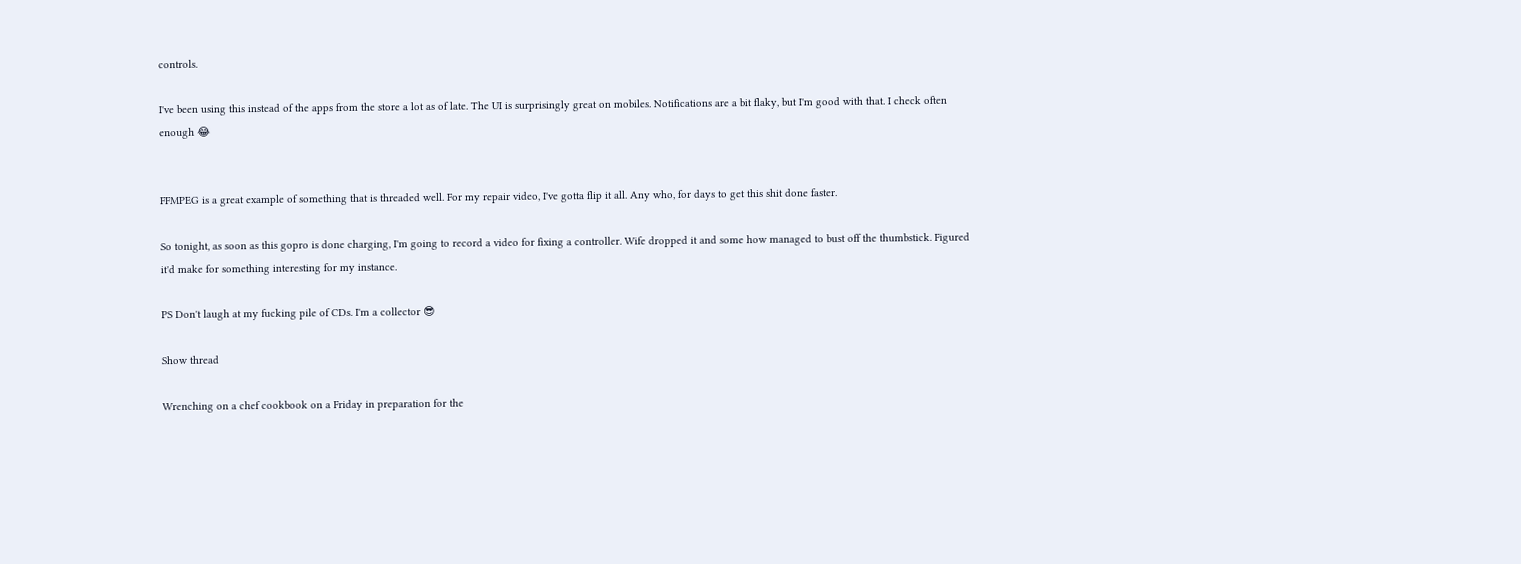controls.

I've been using this instead of the apps from the store a lot as of late. The UI is surprisingly great on mobiles. Notifications are a bit flaky, but I'm good with that. I check often enough 😂


FFMPEG is a great example of something that is threaded well. For my repair video, I've gotta flip it all. Any who, for days to get this shit done faster.

So tonight, as soon as this gopro is done charging, I'm going to record a video for fixing a controller. Wife dropped it and some how managed to bust off the thumbstick. Figured it'd make for something interesting for my instance.

PS Don't laugh at my fucking pile of CDs. I'm a collector 😎

Show thread

Wrenching on a chef cookbook on a Friday in preparation for the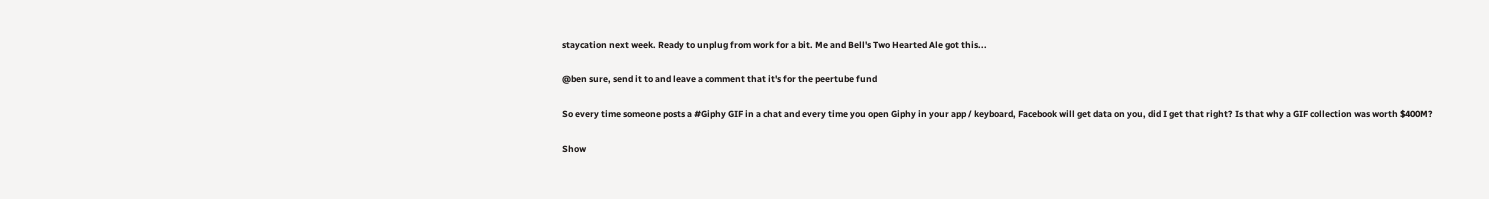staycation next week. Ready to unplug from work for a bit. Me and Bell's Two Hearted Ale got this...

@ben sure, send it to and leave a comment that it's for the peertube fund

So every time someone posts a #Giphy GIF in a chat and every time you open Giphy in your app / keyboard, Facebook will get data on you, did I get that right? Is that why a GIF collection was worth $400M?

Show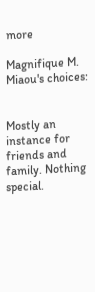more

Magnifique M. Miaou's choices:


Mostly an instance for friends and family. Nothing special.